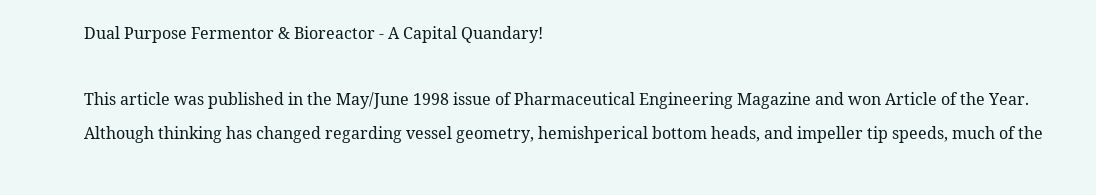Dual Purpose Fermentor & Bioreactor - A Capital Quandary!

This article was published in the May/June 1998 issue of Pharmaceutical Engineering Magazine and won Article of the Year. Although thinking has changed regarding vessel geometry, hemishperical bottom heads, and impeller tip speeds, much of the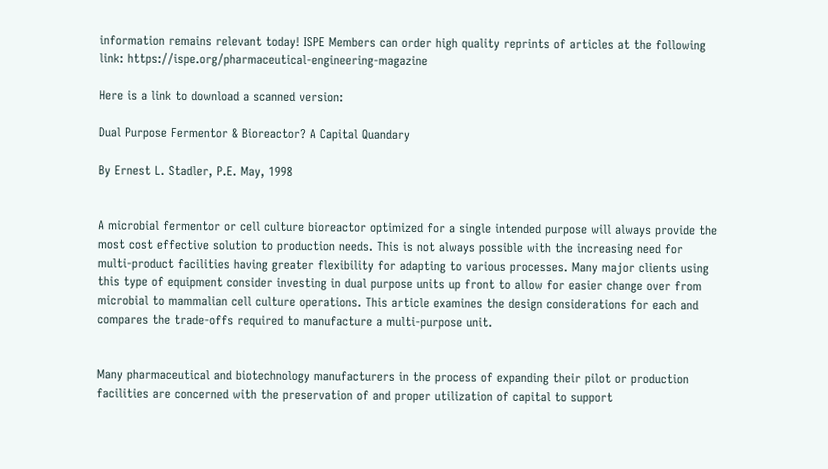information remains relevant today! ISPE Members can order high quality reprints of articles at the following link: https://ispe.org/pharmaceutical-engineering-magazine

Here is a link to download a scanned version:

Dual Purpose Fermentor & Bioreactor? A Capital Quandary

By Ernest L. Stadler, P.E. May, 1998


A microbial fermentor or cell culture bioreactor optimized for a single intended purpose will always provide the most cost effective solution to production needs. This is not always possible with the increasing need for multi-product facilities having greater flexibility for adapting to various processes. Many major clients using this type of equipment consider investing in dual purpose units up front to allow for easier change over from microbial to mammalian cell culture operations. This article examines the design considerations for each and compares the trade-offs required to manufacture a multi-purpose unit.


Many pharmaceutical and biotechnology manufacturers in the process of expanding their pilot or production facilities are concerned with the preservation of and proper utilization of capital to support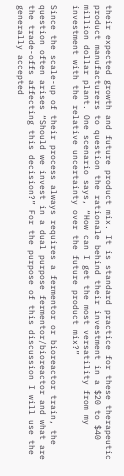their expected growth and future product mix. It is standard practice for these therapeutic product manufacturers to question the rationale behind their investment in a $20 to $40 million dollar plant. One scenario says, “How can I get the most versatility from my investment with the relative uncertainty over the future product mix?”

Since the scale-up of their process always requires a fermentor or bioreactor train, the question often arises “Should we invest in a dual purpose fermentor/bioreactor and what are the trade-offs affecting this decision?” For the purpose of this discussion I will use the generally accepted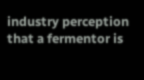industry perception that a fermentor is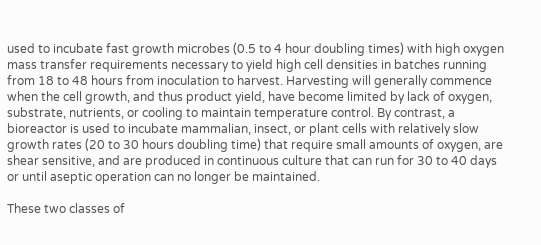used to incubate fast growth microbes (0.5 to 4 hour doubling times) with high oxygen mass transfer requirements necessary to yield high cell densities in batches running from 18 to 48 hours from inoculation to harvest. Harvesting will generally commence when the cell growth, and thus product yield, have become limited by lack of oxygen, substrate, nutrients, or cooling to maintain temperature control. By contrast, a bioreactor is used to incubate mammalian, insect, or plant cells with relatively slow growth rates (20 to 30 hours doubling time) that require small amounts of oxygen, are shear sensitive, and are produced in continuous culture that can run for 30 to 40 days or until aseptic operation can no longer be maintained.

These two classes of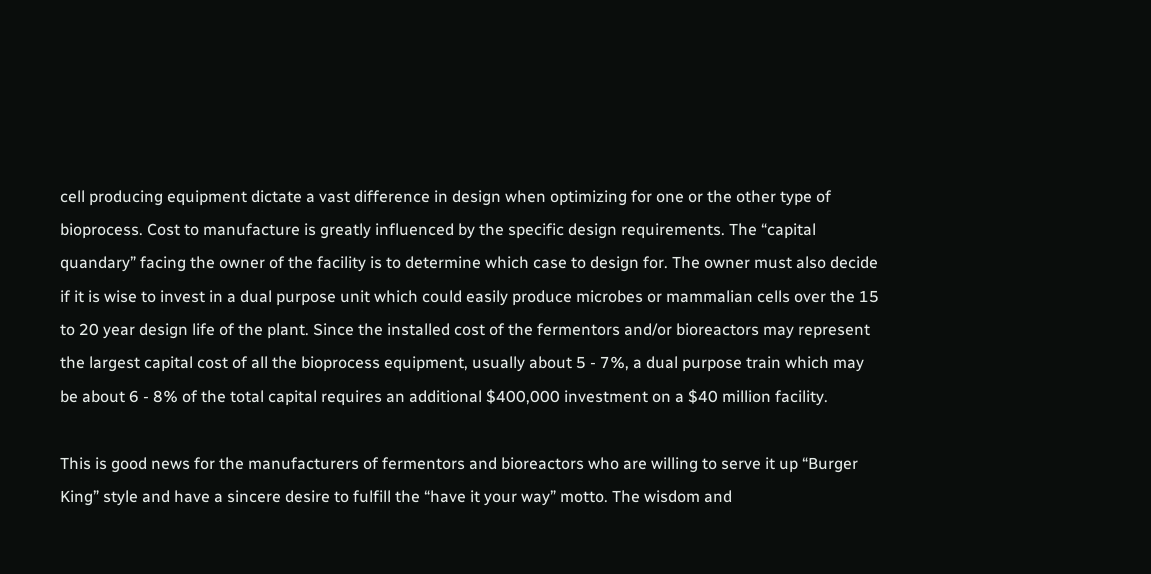cell producing equipment dictate a vast difference in design when optimizing for one or the other type of bioprocess. Cost to manufacture is greatly influenced by the specific design requirements. The “capital quandary” facing the owner of the facility is to determine which case to design for. The owner must also decide if it is wise to invest in a dual purpose unit which could easily produce microbes or mammalian cells over the 15 to 20 year design life of the plant. Since the installed cost of the fermentors and/or bioreactors may represent the largest capital cost of all the bioprocess equipment, usually about 5 - 7%, a dual purpose train which may be about 6 - 8% of the total capital requires an additional $400,000 investment on a $40 million facility.

This is good news for the manufacturers of fermentors and bioreactors who are willing to serve it up “Burger King” style and have a sincere desire to fulfill the “have it your way” motto. The wisdom and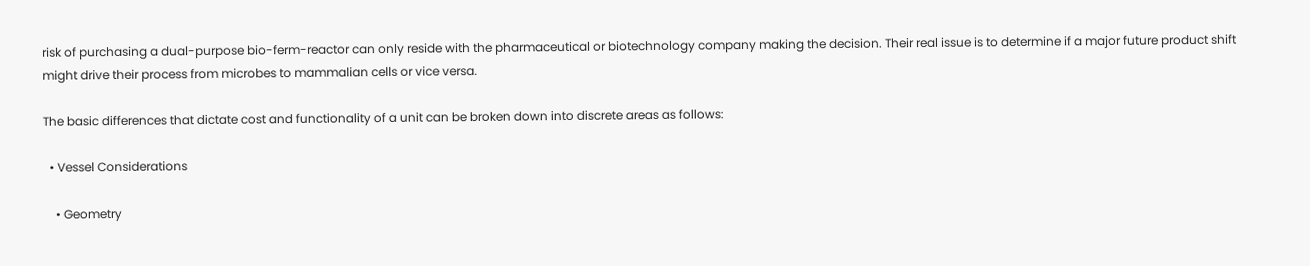risk of purchasing a dual-purpose bio-ferm-reactor can only reside with the pharmaceutical or biotechnology company making the decision. Their real issue is to determine if a major future product shift might drive their process from microbes to mammalian cells or vice versa.

The basic differences that dictate cost and functionality of a unit can be broken down into discrete areas as follows:

  • Vessel Considerations

    • Geometry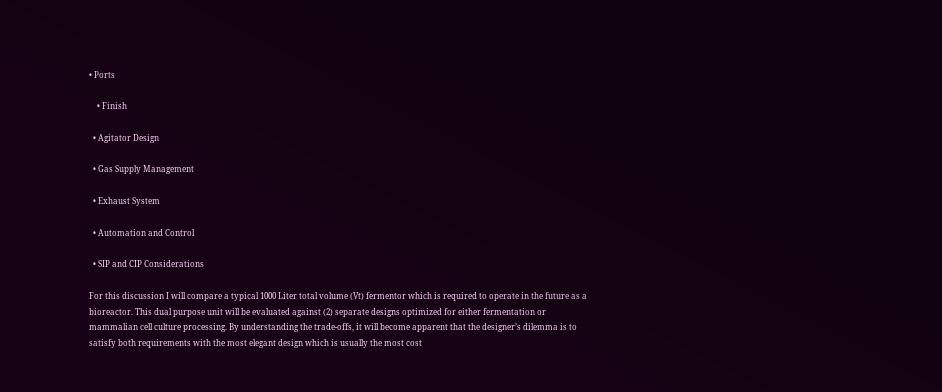• Ports

    • Finish

  • Agitator Design

  • Gas Supply Management

  • Exhaust System

  • Automation and Control

  • SIP and CIP Considerations

For this discussion I will compare a typical 1000 Liter total volume (Vt) fermentor which is required to operate in the future as a bioreactor. This dual purpose unit will be evaluated against (2) separate designs optimized for either fermentation or mammalian cell culture processing. By understanding the trade-offs, it will become apparent that the designer’s dilemma is to satisfy both requirements with the most elegant design which is usually the most cost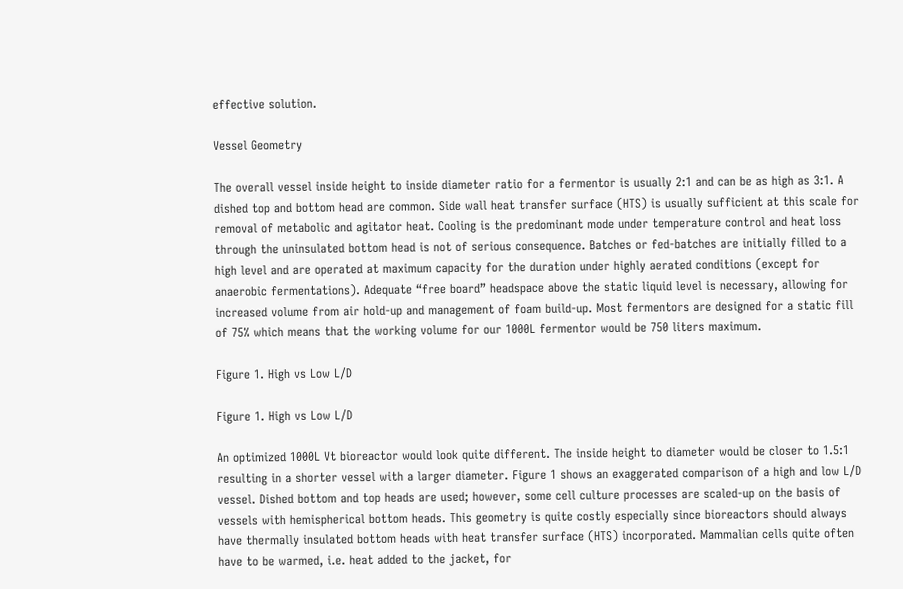effective solution.

Vessel Geometry

The overall vessel inside height to inside diameter ratio for a fermentor is usually 2:1 and can be as high as 3:1. A dished top and bottom head are common. Side wall heat transfer surface (HTS) is usually sufficient at this scale for removal of metabolic and agitator heat. Cooling is the predominant mode under temperature control and heat loss through the uninsulated bottom head is not of serious consequence. Batches or fed-batches are initially filled to a high level and are operated at maximum capacity for the duration under highly aerated conditions (except for anaerobic fermentations). Adequate “free board” headspace above the static liquid level is necessary, allowing for increased volume from air hold-up and management of foam build-up. Most fermentors are designed for a static fill of 75% which means that the working volume for our 1000L fermentor would be 750 liters maximum.

Figure 1. High vs Low L/D

Figure 1. High vs Low L/D

An optimized 1000L Vt bioreactor would look quite different. The inside height to diameter would be closer to 1.5:1 resulting in a shorter vessel with a larger diameter. Figure 1 shows an exaggerated comparison of a high and low L/D vessel. Dished bottom and top heads are used; however, some cell culture processes are scaled-up on the basis of vessels with hemispherical bottom heads. This geometry is quite costly especially since bioreactors should always have thermally insulated bottom heads with heat transfer surface (HTS) incorporated. Mammalian cells quite often have to be warmed, i.e. heat added to the jacket, for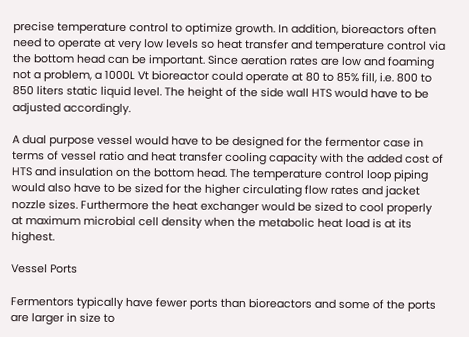precise temperature control to optimize growth. In addition, bioreactors often need to operate at very low levels so heat transfer and temperature control via the bottom head can be important. Since aeration rates are low and foaming not a problem, a 1000L Vt bioreactor could operate at 80 to 85% fill, i.e. 800 to 850 liters static liquid level. The height of the side wall HTS would have to be adjusted accordingly.

A dual purpose vessel would have to be designed for the fermentor case in terms of vessel ratio and heat transfer cooling capacity with the added cost of HTS and insulation on the bottom head. The temperature control loop piping would also have to be sized for the higher circulating flow rates and jacket nozzle sizes. Furthermore the heat exchanger would be sized to cool properly at maximum microbial cell density when the metabolic heat load is at its highest.

Vessel Ports

Fermentors typically have fewer ports than bioreactors and some of the ports are larger in size to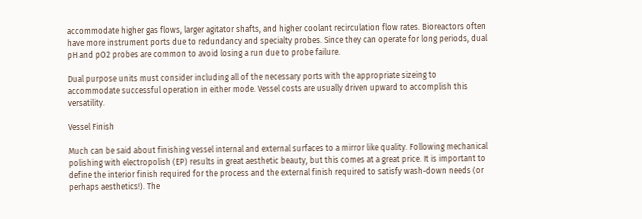accommodate higher gas flows, larger agitator shafts, and higher coolant recirculation flow rates. Bioreactors often have more instrument ports due to redundancy and specialty probes. Since they can operate for long periods, dual pH and pO2 probes are common to avoid losing a run due to probe failure.

Dual purpose units must consider including all of the necessary ports with the appropriate sizeing to accommodate successful operation in either mode. Vessel costs are usually driven upward to accomplish this versatility.

Vessel Finish

Much can be said about finishing vessel internal and external surfaces to a mirror like quality. Following mechanical polishing with electropolish (EP) results in great aesthetic beauty, but this comes at a great price. It is important to define the interior finish required for the process and the external finish required to satisfy wash-down needs (or perhaps aesthetics!). The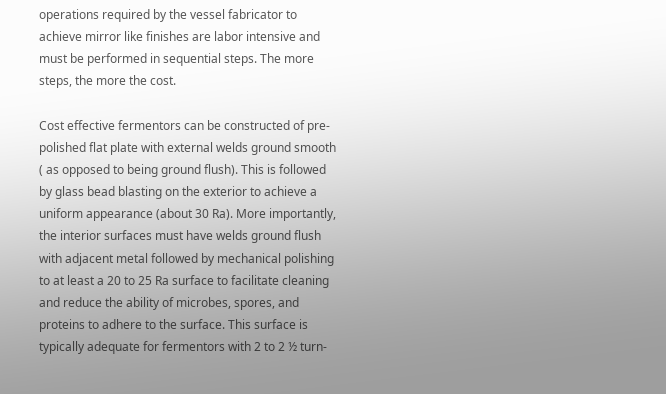operations required by the vessel fabricator to achieve mirror like finishes are labor intensive and must be performed in sequential steps. The more steps, the more the cost.

Cost effective fermentors can be constructed of pre-polished flat plate with external welds ground smooth ( as opposed to being ground flush). This is followed by glass bead blasting on the exterior to achieve a uniform appearance (about 30 Ra). More importantly, the interior surfaces must have welds ground flush with adjacent metal followed by mechanical polishing to at least a 20 to 25 Ra surface to facilitate cleaning and reduce the ability of microbes, spores, and proteins to adhere to the surface. This surface is typically adequate for fermentors with 2 to 2 ½ turn-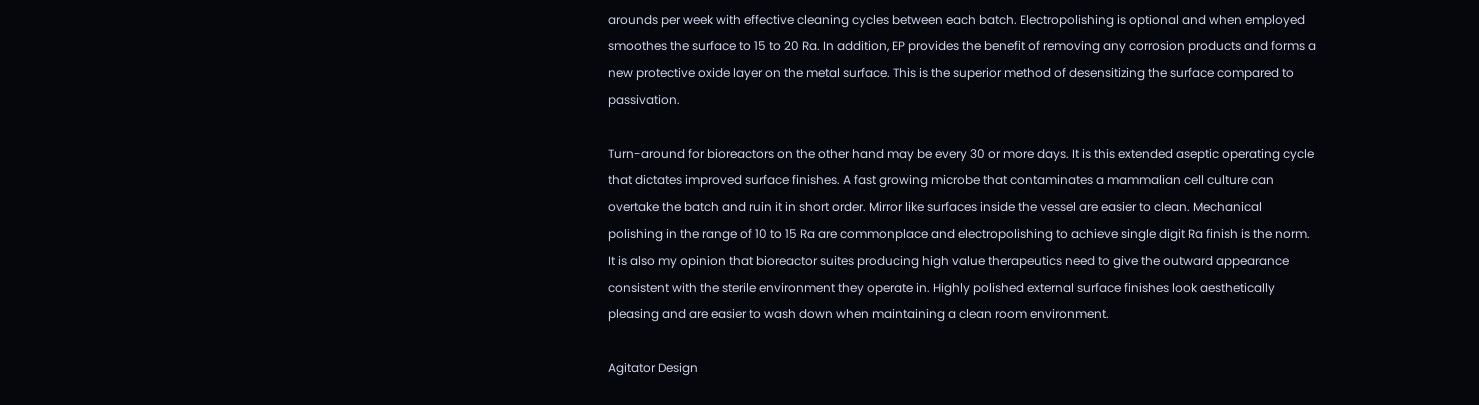arounds per week with effective cleaning cycles between each batch. Electropolishing is optional and when employed smoothes the surface to 15 to 20 Ra. In addition, EP provides the benefit of removing any corrosion products and forms a new protective oxide layer on the metal surface. This is the superior method of desensitizing the surface compared to passivation.

Turn-around for bioreactors on the other hand may be every 30 or more days. It is this extended aseptic operating cycle that dictates improved surface finishes. A fast growing microbe that contaminates a mammalian cell culture can overtake the batch and ruin it in short order. Mirror like surfaces inside the vessel are easier to clean. Mechanical polishing in the range of 10 to 15 Ra are commonplace and electropolishing to achieve single digit Ra finish is the norm. It is also my opinion that bioreactor suites producing high value therapeutics need to give the outward appearance consistent with the sterile environment they operate in. Highly polished external surface finishes look aesthetically pleasing and are easier to wash down when maintaining a clean room environment.

Agitator Design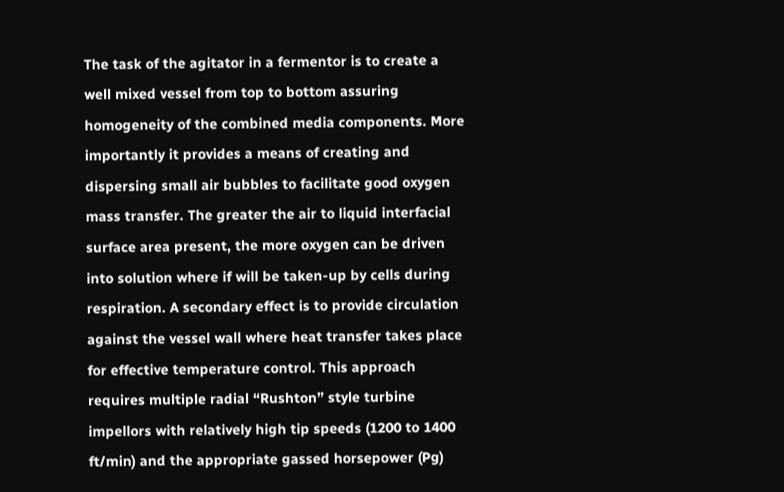The task of the agitator in a fermentor is to create a well mixed vessel from top to bottom assuring homogeneity of the combined media components. More importantly it provides a means of creating and dispersing small air bubbles to facilitate good oxygen mass transfer. The greater the air to liquid interfacial surface area present, the more oxygen can be driven into solution where if will be taken-up by cells during respiration. A secondary effect is to provide circulation against the vessel wall where heat transfer takes place for effective temperature control. This approach requires multiple radial “Rushton” style turbine impellors with relatively high tip speeds (1200 to 1400 ft/min) and the appropriate gassed horsepower (Pg)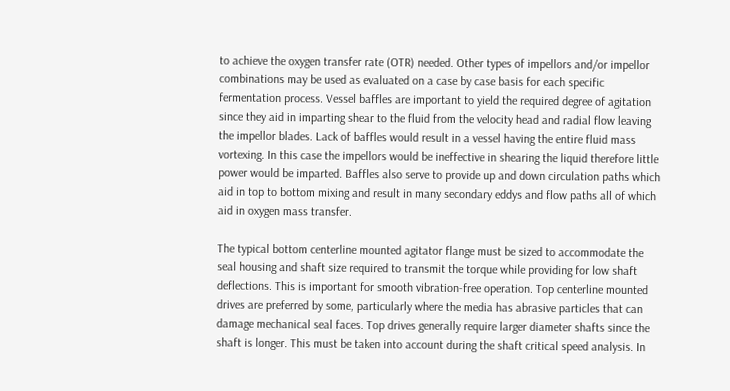to achieve the oxygen transfer rate (OTR) needed. Other types of impellors and/or impellor combinations may be used as evaluated on a case by case basis for each specific fermentation process. Vessel baffles are important to yield the required degree of agitation since they aid in imparting shear to the fluid from the velocity head and radial flow leaving the impellor blades. Lack of baffles would result in a vessel having the entire fluid mass vortexing. In this case the impellors would be ineffective in shearing the liquid therefore little power would be imparted. Baffles also serve to provide up and down circulation paths which aid in top to bottom mixing and result in many secondary eddys and flow paths all of which aid in oxygen mass transfer.

The typical bottom centerline mounted agitator flange must be sized to accommodate the seal housing and shaft size required to transmit the torque while providing for low shaft deflections. This is important for smooth vibration-free operation. Top centerline mounted drives are preferred by some, particularly where the media has abrasive particles that can damage mechanical seal faces. Top drives generally require larger diameter shafts since the shaft is longer. This must be taken into account during the shaft critical speed analysis. In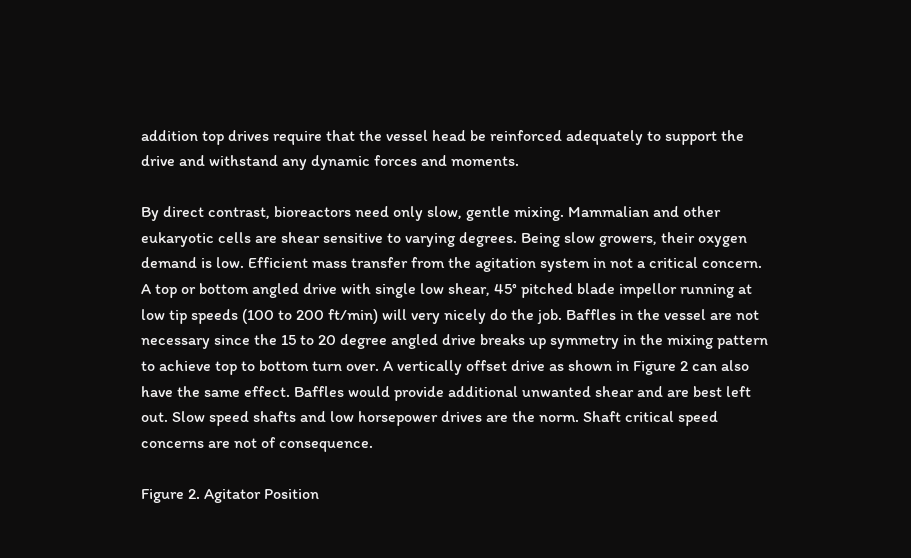addition top drives require that the vessel head be reinforced adequately to support the drive and withstand any dynamic forces and moments.

By direct contrast, bioreactors need only slow, gentle mixing. Mammalian and other eukaryotic cells are shear sensitive to varying degrees. Being slow growers, their oxygen demand is low. Efficient mass transfer from the agitation system in not a critical concern. A top or bottom angled drive with single low shear, 45° pitched blade impellor running at low tip speeds (100 to 200 ft/min) will very nicely do the job. Baffles in the vessel are not necessary since the 15 to 20 degree angled drive breaks up symmetry in the mixing pattern to achieve top to bottom turn over. A vertically offset drive as shown in Figure 2 can also have the same effect. Baffles would provide additional unwanted shear and are best left out. Slow speed shafts and low horsepower drives are the norm. Shaft critical speed concerns are not of consequence.

Figure 2. Agitator Position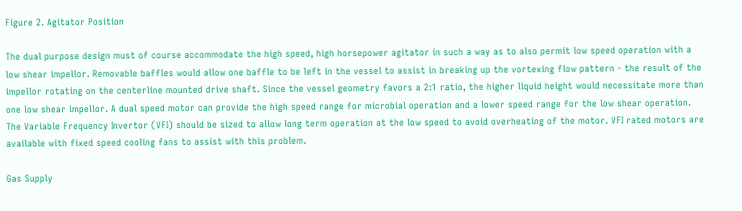Figure 2. Agitator Position

The dual purpose design must of course accommodate the high speed, high horsepower agitator in such a way as to also permit low speed operation with a low shear impellor. Removable baffles would allow one baffle to be left in the vessel to assist in breaking up the vortexing flow pattern - the result of the impellor rotating on the centerline mounted drive shaft. Since the vessel geometry favors a 2:1 ratio, the higher liquid height would necessitate more than one low shear impellor. A dual speed motor can provide the high speed range for microbial operation and a lower speed range for the low shear operation. The Variable Frequency Invertor (VFI) should be sized to allow long term operation at the low speed to avoid overheating of the motor. VFI rated motors are available with fixed speed cooling fans to assist with this problem.

Gas Supply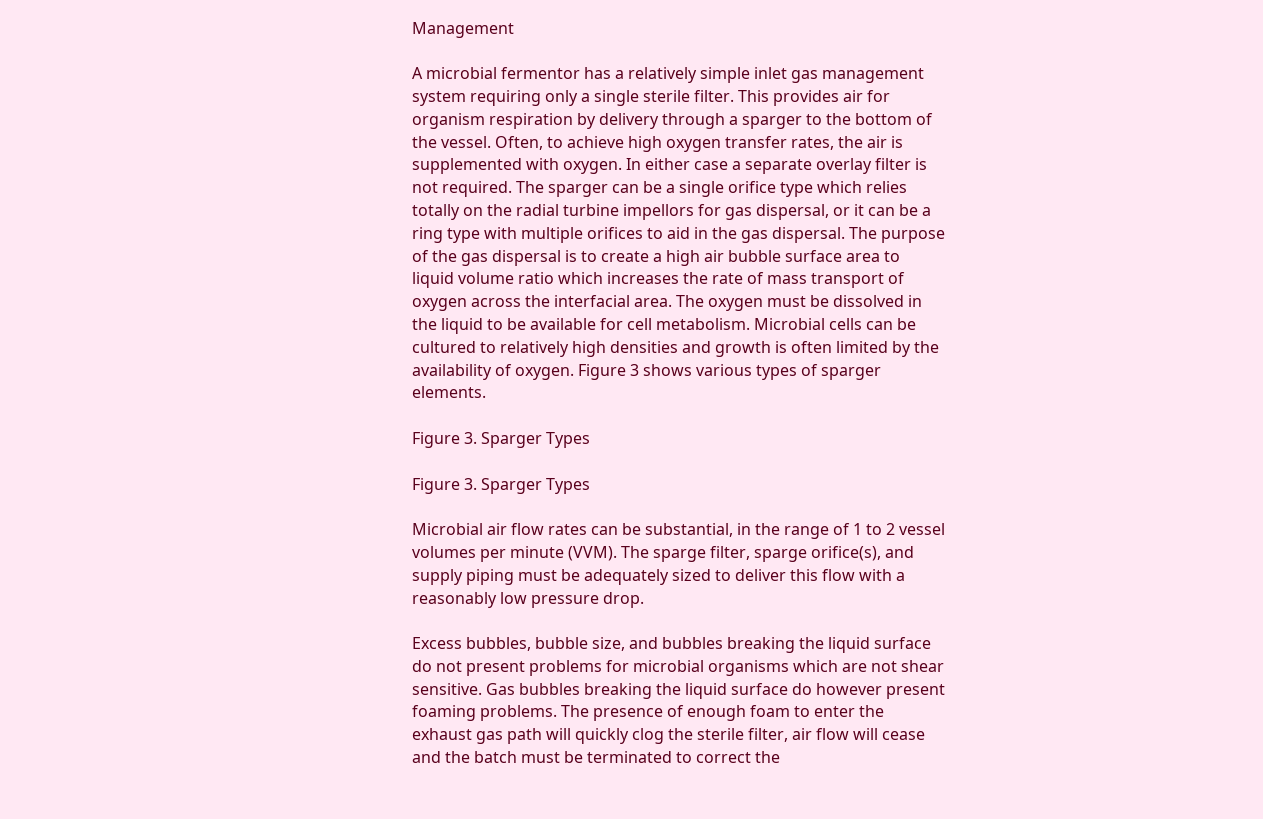Management

A microbial fermentor has a relatively simple inlet gas management system requiring only a single sterile filter. This provides air for organism respiration by delivery through a sparger to the bottom of the vessel. Often, to achieve high oxygen transfer rates, the air is supplemented with oxygen. In either case a separate overlay filter is not required. The sparger can be a single orifice type which relies totally on the radial turbine impellors for gas dispersal, or it can be a ring type with multiple orifices to aid in the gas dispersal. The purpose of the gas dispersal is to create a high air bubble surface area to liquid volume ratio which increases the rate of mass transport of oxygen across the interfacial area. The oxygen must be dissolved in the liquid to be available for cell metabolism. Microbial cells can be cultured to relatively high densities and growth is often limited by the availability of oxygen. Figure 3 shows various types of sparger elements.

Figure 3. Sparger Types

Figure 3. Sparger Types

Microbial air flow rates can be substantial, in the range of 1 to 2 vessel volumes per minute (VVM). The sparge filter, sparge orifice(s), and supply piping must be adequately sized to deliver this flow with a reasonably low pressure drop.

Excess bubbles, bubble size, and bubbles breaking the liquid surface do not present problems for microbial organisms which are not shear sensitive. Gas bubbles breaking the liquid surface do however present foaming problems. The presence of enough foam to enter the exhaust gas path will quickly clog the sterile filter, air flow will cease and the batch must be terminated to correct the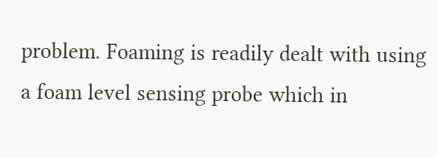problem. Foaming is readily dealt with using a foam level sensing probe which in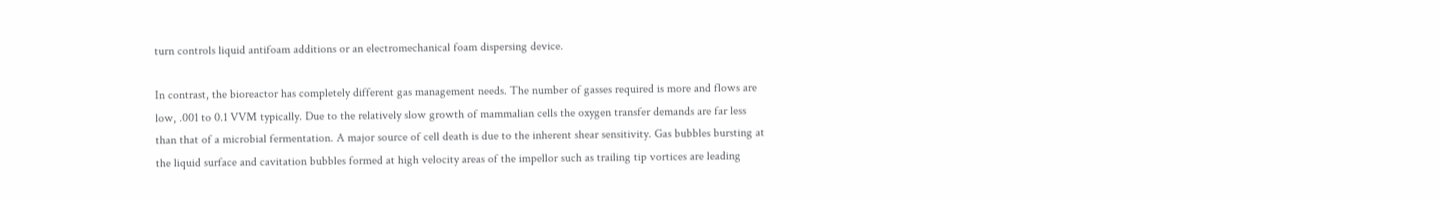turn controls liquid antifoam additions or an electromechanical foam dispersing device.

In contrast, the bioreactor has completely different gas management needs. The number of gasses required is more and flows are low, .001 to 0.1 VVM typically. Due to the relatively slow growth of mammalian cells the oxygen transfer demands are far less than that of a microbial fermentation. A major source of cell death is due to the inherent shear sensitivity. Gas bubbles bursting at the liquid surface and cavitation bubbles formed at high velocity areas of the impellor such as trailing tip vortices are leading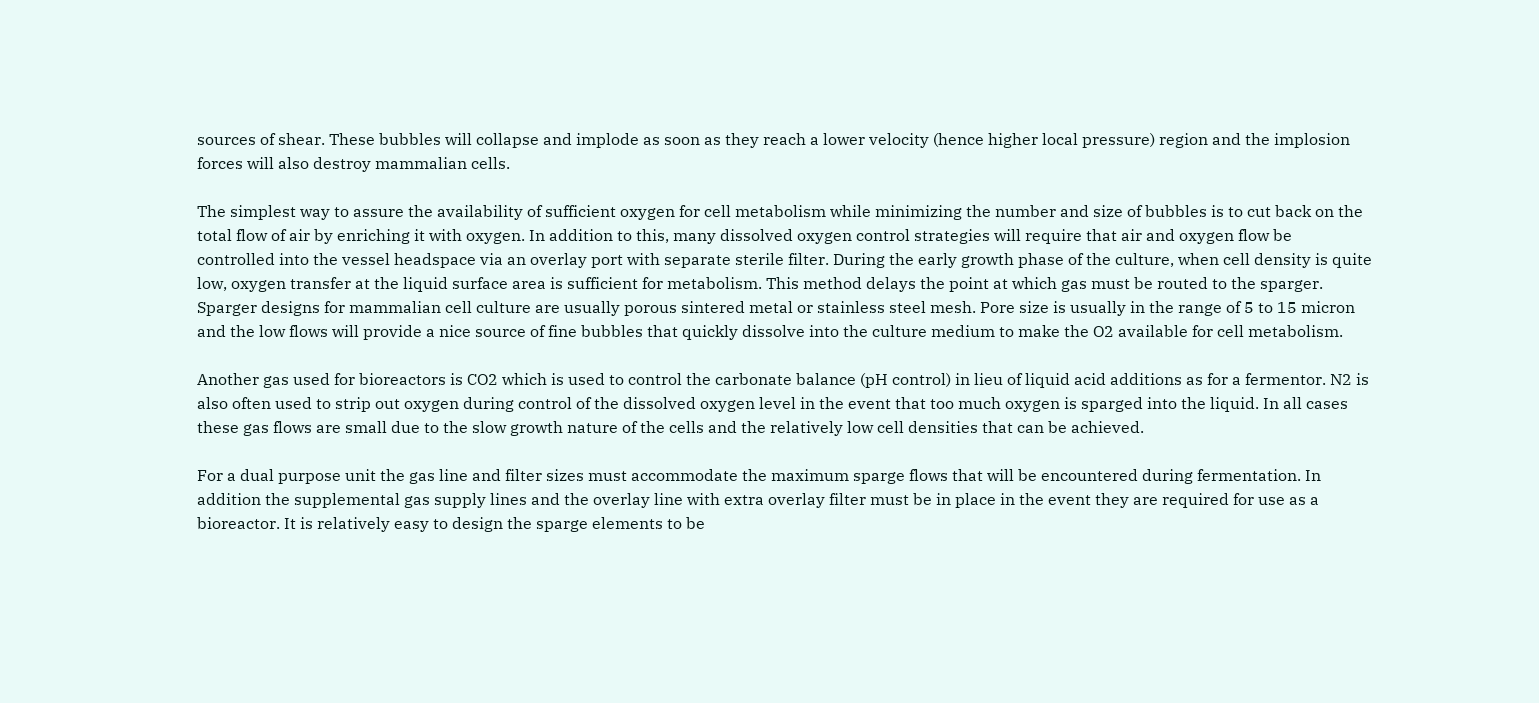sources of shear. These bubbles will collapse and implode as soon as they reach a lower velocity (hence higher local pressure) region and the implosion forces will also destroy mammalian cells.

The simplest way to assure the availability of sufficient oxygen for cell metabolism while minimizing the number and size of bubbles is to cut back on the total flow of air by enriching it with oxygen. In addition to this, many dissolved oxygen control strategies will require that air and oxygen flow be controlled into the vessel headspace via an overlay port with separate sterile filter. During the early growth phase of the culture, when cell density is quite low, oxygen transfer at the liquid surface area is sufficient for metabolism. This method delays the point at which gas must be routed to the sparger. Sparger designs for mammalian cell culture are usually porous sintered metal or stainless steel mesh. Pore size is usually in the range of 5 to 15 micron and the low flows will provide a nice source of fine bubbles that quickly dissolve into the culture medium to make the O2 available for cell metabolism.

Another gas used for bioreactors is CO2 which is used to control the carbonate balance (pH control) in lieu of liquid acid additions as for a fermentor. N2 is also often used to strip out oxygen during control of the dissolved oxygen level in the event that too much oxygen is sparged into the liquid. In all cases these gas flows are small due to the slow growth nature of the cells and the relatively low cell densities that can be achieved.

For a dual purpose unit the gas line and filter sizes must accommodate the maximum sparge flows that will be encountered during fermentation. In addition the supplemental gas supply lines and the overlay line with extra overlay filter must be in place in the event they are required for use as a bioreactor. It is relatively easy to design the sparge elements to be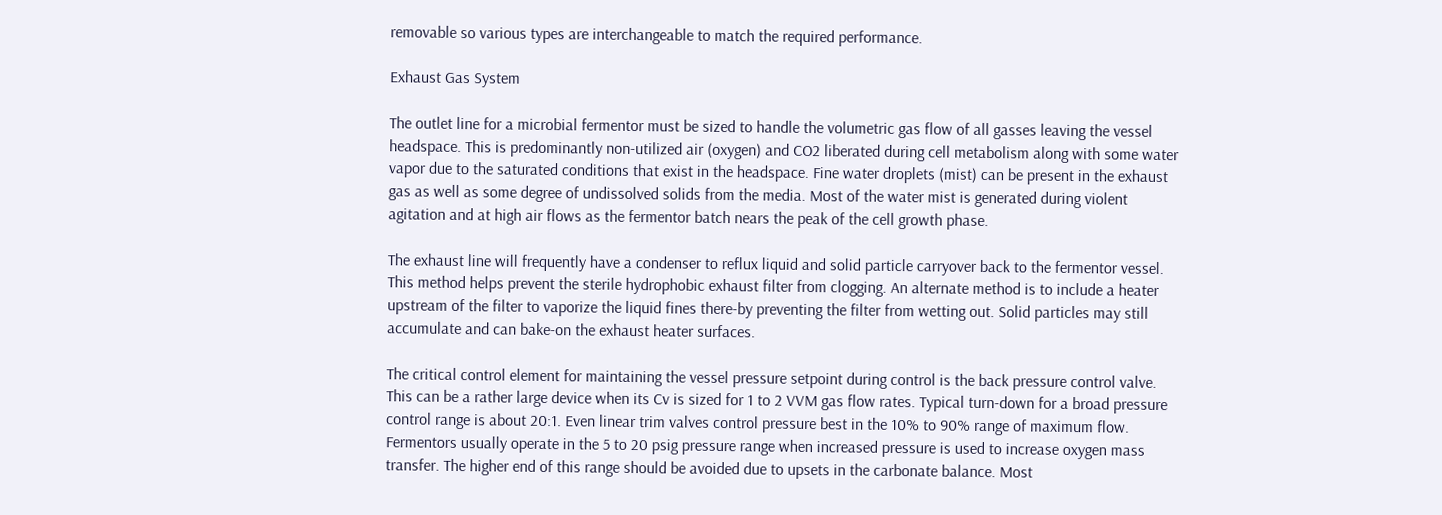removable so various types are interchangeable to match the required performance.

Exhaust Gas System

The outlet line for a microbial fermentor must be sized to handle the volumetric gas flow of all gasses leaving the vessel headspace. This is predominantly non-utilized air (oxygen) and CO2 liberated during cell metabolism along with some water vapor due to the saturated conditions that exist in the headspace. Fine water droplets (mist) can be present in the exhaust gas as well as some degree of undissolved solids from the media. Most of the water mist is generated during violent agitation and at high air flows as the fermentor batch nears the peak of the cell growth phase.

The exhaust line will frequently have a condenser to reflux liquid and solid particle carryover back to the fermentor vessel. This method helps prevent the sterile hydrophobic exhaust filter from clogging. An alternate method is to include a heater upstream of the filter to vaporize the liquid fines there-by preventing the filter from wetting out. Solid particles may still accumulate and can bake-on the exhaust heater surfaces.

The critical control element for maintaining the vessel pressure setpoint during control is the back pressure control valve. This can be a rather large device when its Cv is sized for 1 to 2 VVM gas flow rates. Typical turn-down for a broad pressure control range is about 20:1. Even linear trim valves control pressure best in the 10% to 90% range of maximum flow. Fermentors usually operate in the 5 to 20 psig pressure range when increased pressure is used to increase oxygen mass transfer. The higher end of this range should be avoided due to upsets in the carbonate balance. Most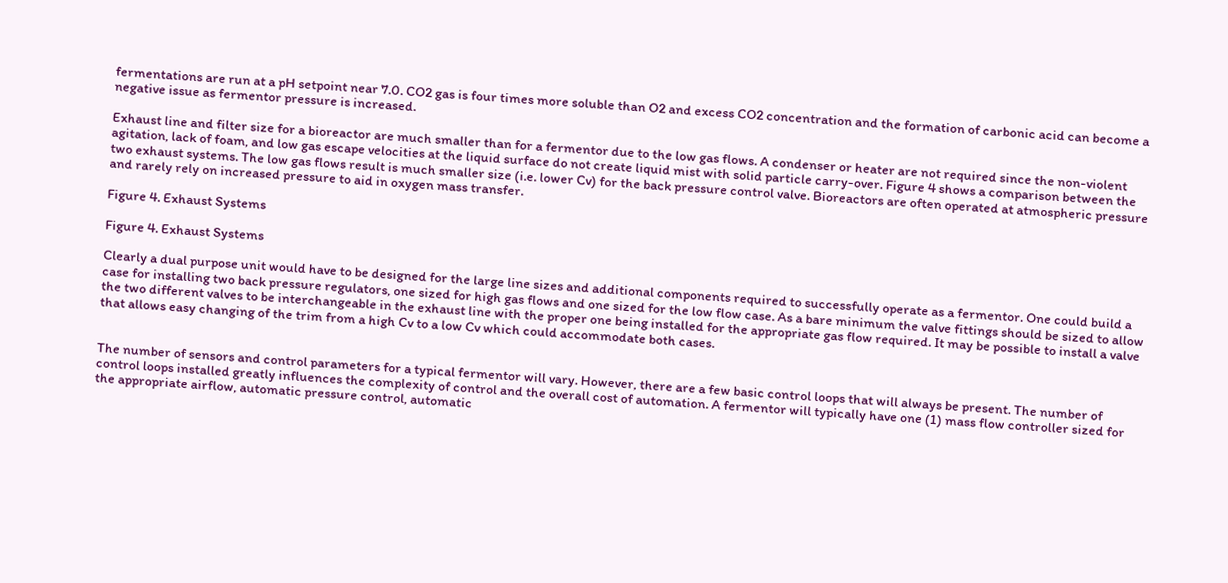fermentations are run at a pH setpoint near 7.0. CO2 gas is four times more soluble than O2 and excess CO2 concentration and the formation of carbonic acid can become a negative issue as fermentor pressure is increased.

Exhaust line and filter size for a bioreactor are much smaller than for a fermentor due to the low gas flows. A condenser or heater are not required since the non-violent agitation, lack of foam, and low gas escape velocities at the liquid surface do not create liquid mist with solid particle carry-over. Figure 4 shows a comparison between the two exhaust systems. The low gas flows result is much smaller size (i.e. lower Cv) for the back pressure control valve. Bioreactors are often operated at atmospheric pressure and rarely rely on increased pressure to aid in oxygen mass transfer.

Figure 4. Exhaust Systems

Figure 4. Exhaust Systems

Clearly a dual purpose unit would have to be designed for the large line sizes and additional components required to successfully operate as a fermentor. One could build a case for installing two back pressure regulators, one sized for high gas flows and one sized for the low flow case. As a bare minimum the valve fittings should be sized to allow the two different valves to be interchangeable in the exhaust line with the proper one being installed for the appropriate gas flow required. It may be possible to install a valve that allows easy changing of the trim from a high Cv to a low Cv which could accommodate both cases.


The number of sensors and control parameters for a typical fermentor will vary. However, there are a few basic control loops that will always be present. The number of control loops installed greatly influences the complexity of control and the overall cost of automation. A fermentor will typically have one (1) mass flow controller sized for the appropriate airflow, automatic pressure control, automatic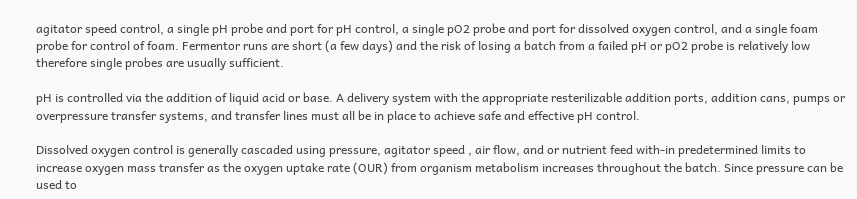agitator speed control, a single pH probe and port for pH control, a single pO2 probe and port for dissolved oxygen control, and a single foam probe for control of foam. Fermentor runs are short (a few days) and the risk of losing a batch from a failed pH or pO2 probe is relatively low therefore single probes are usually sufficient.

pH is controlled via the addition of liquid acid or base. A delivery system with the appropriate resterilizable addition ports, addition cans, pumps or overpressure transfer systems, and transfer lines must all be in place to achieve safe and effective pH control.

Dissolved oxygen control is generally cascaded using pressure, agitator speed , air flow, and or nutrient feed with-in predetermined limits to increase oxygen mass transfer as the oxygen uptake rate (OUR) from organism metabolism increases throughout the batch. Since pressure can be used to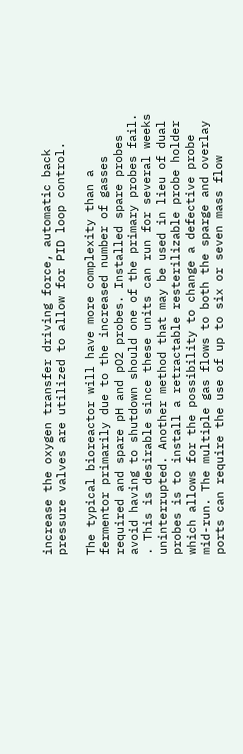increase the oxygen transfer driving force, automatic back pressure valves are utilized to allow for PID loop control.

The typical bioreactor will have more complexity than a fermentor primarily due to the increased number of gasses required and spare pH and pO2 probes. Installed spare probes avoid having to shutdown should one of the primary probes fail. . This is desirable since these units can run for several weeks uninterrupted. Another method that may be used in lieu of dual probes is to install a retractable resterilizable probe holder which allows for the possibility to change a defective probe mid-run. The multiple gas flows to both the sparge and overlay ports can require the use of up to six or seven mass flow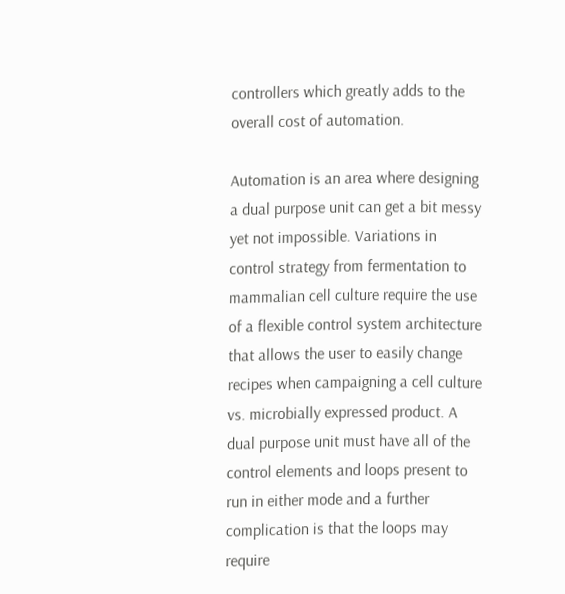controllers which greatly adds to the overall cost of automation.

Automation is an area where designing a dual purpose unit can get a bit messy yet not impossible. Variations in control strategy from fermentation to mammalian cell culture require the use of a flexible control system architecture that allows the user to easily change recipes when campaigning a cell culture vs. microbially expressed product. A dual purpose unit must have all of the control elements and loops present to run in either mode and a further complication is that the loops may require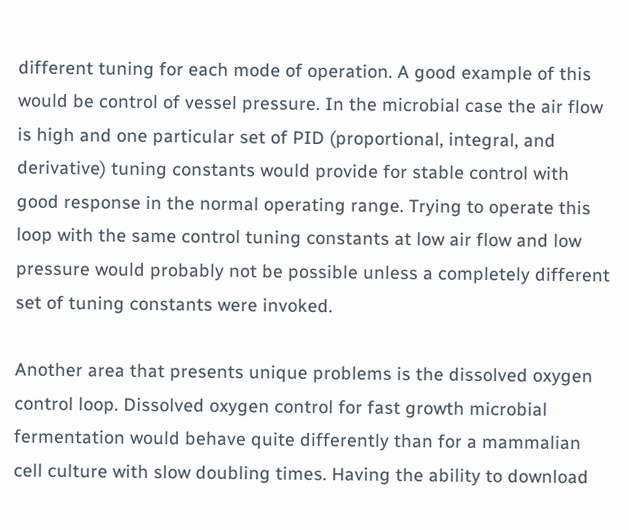different tuning for each mode of operation. A good example of this would be control of vessel pressure. In the microbial case the air flow is high and one particular set of PID (proportional, integral, and derivative) tuning constants would provide for stable control with good response in the normal operating range. Trying to operate this loop with the same control tuning constants at low air flow and low pressure would probably not be possible unless a completely different set of tuning constants were invoked.

Another area that presents unique problems is the dissolved oxygen control loop. Dissolved oxygen control for fast growth microbial fermentation would behave quite differently than for a mammalian cell culture with slow doubling times. Having the ability to download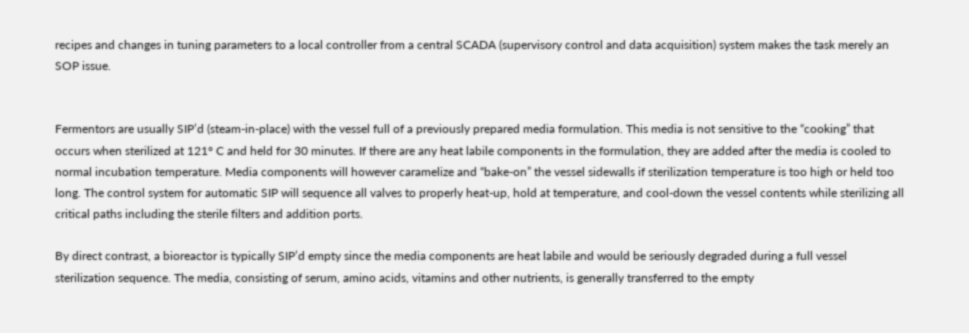recipes and changes in tuning parameters to a local controller from a central SCADA (supervisory control and data acquisition) system makes the task merely an SOP issue.


Fermentors are usually SIP’d (steam-in-place) with the vessel full of a previously prepared media formulation. This media is not sensitive to the “cooking” that occurs when sterilized at 121° C and held for 30 minutes. If there are any heat labile components in the formulation, they are added after the media is cooled to normal incubation temperature. Media components will however caramelize and “bake-on” the vessel sidewalls if sterilization temperature is too high or held too long. The control system for automatic SIP will sequence all valves to properly heat-up, hold at temperature, and cool-down the vessel contents while sterilizing all critical paths including the sterile filters and addition ports.

By direct contrast, a bioreactor is typically SIP’d empty since the media components are heat labile and would be seriously degraded during a full vessel sterilization sequence. The media, consisting of serum, amino acids, vitamins and other nutrients, is generally transferred to the empty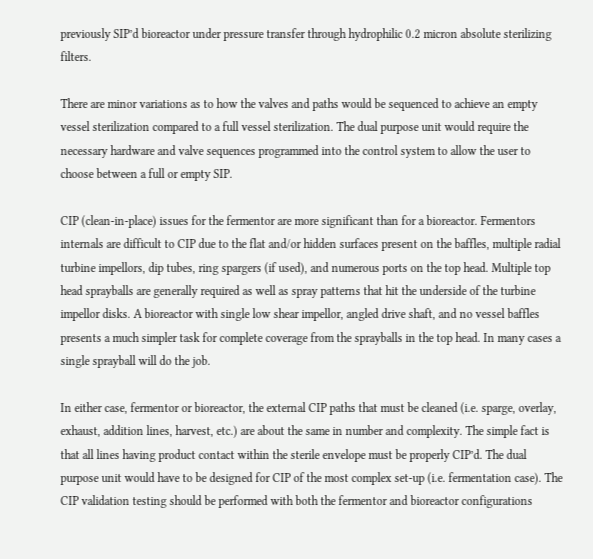previously SIP’d bioreactor under pressure transfer through hydrophilic 0.2 micron absolute sterilizing filters.

There are minor variations as to how the valves and paths would be sequenced to achieve an empty vessel sterilization compared to a full vessel sterilization. The dual purpose unit would require the necessary hardware and valve sequences programmed into the control system to allow the user to choose between a full or empty SIP.

CIP (clean-in-place) issues for the fermentor are more significant than for a bioreactor. Fermentors internals are difficult to CIP due to the flat and/or hidden surfaces present on the baffles, multiple radial turbine impellors, dip tubes, ring spargers (if used), and numerous ports on the top head. Multiple top head sprayballs are generally required as well as spray patterns that hit the underside of the turbine impellor disks. A bioreactor with single low shear impellor, angled drive shaft, and no vessel baffles presents a much simpler task for complete coverage from the sprayballs in the top head. In many cases a single sprayball will do the job.

In either case, fermentor or bioreactor, the external CIP paths that must be cleaned (i.e. sparge, overlay, exhaust, addition lines, harvest, etc.) are about the same in number and complexity. The simple fact is that all lines having product contact within the sterile envelope must be properly CIP’d. The dual purpose unit would have to be designed for CIP of the most complex set-up (i.e. fermentation case). The CIP validation testing should be performed with both the fermentor and bioreactor configurations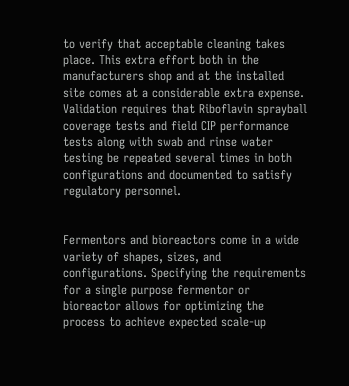to verify that acceptable cleaning takes place. This extra effort both in the manufacturers shop and at the installed site comes at a considerable extra expense. Validation requires that Riboflavin sprayball coverage tests and field CIP performance tests along with swab and rinse water testing be repeated several times in both configurations and documented to satisfy regulatory personnel.


Fermentors and bioreactors come in a wide variety of shapes, sizes, and configurations. Specifying the requirements for a single purpose fermentor or bioreactor allows for optimizing the process to achieve expected scale-up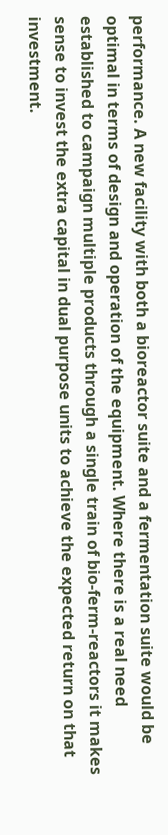performance. A new facility with both a bioreactor suite and a fermentation suite would be optimal in terms of design and operation of the equipment. Where there is a real need established to campaign multiple products through a single train of bio-ferm-reactors it makes sense to invest the extra capital in dual purpose units to achieve the expected return on that investment.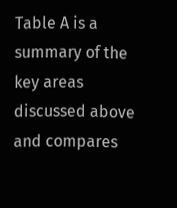Table A is a summary of the key areas discussed above and compares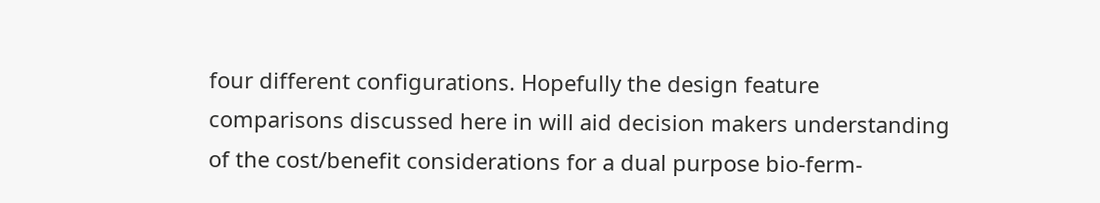four different configurations. Hopefully the design feature comparisons discussed here in will aid decision makers understanding of the cost/benefit considerations for a dual purpose bio-ferm-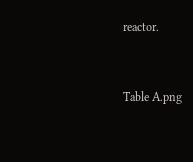reactor.


Table A.png